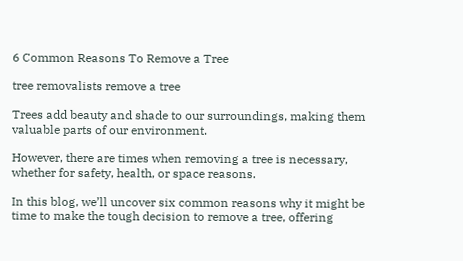6 Common Reasons To Remove a Tree

tree removalists remove a tree

Trees add beauty and shade to our surroundings, making them valuable parts of our environment.

However, there are times when removing a tree is necessary, whether for safety, health, or space reasons.

In this blog, we’ll uncover six common reasons why it might be time to make the tough decision to remove a tree, offering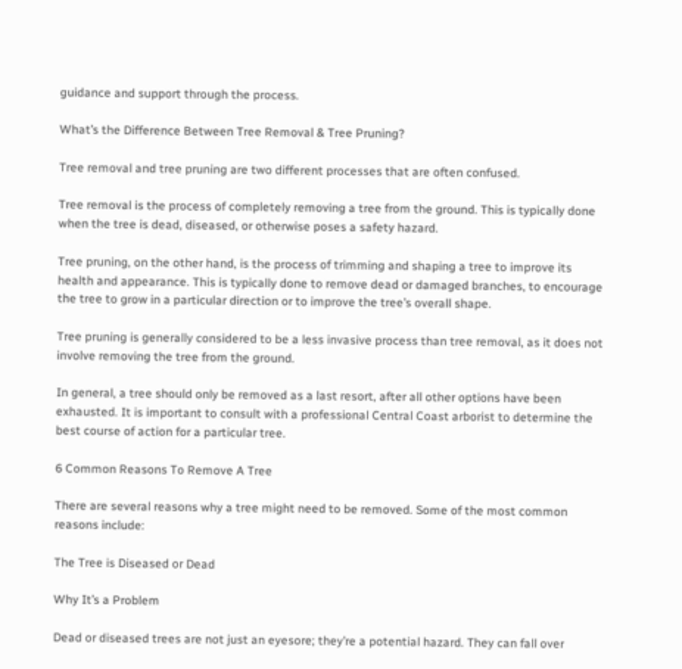guidance and support through the process.

What’s the Difference Between Tree Removal & Tree Pruning?

Tree removal and tree pruning are two different processes that are often confused.

Tree removal is the process of completely removing a tree from the ground. This is typically done when the tree is dead, diseased, or otherwise poses a safety hazard.

Tree pruning, on the other hand, is the process of trimming and shaping a tree to improve its health and appearance. This is typically done to remove dead or damaged branches, to encourage the tree to grow in a particular direction or to improve the tree’s overall shape.

Tree pruning is generally considered to be a less invasive process than tree removal, as it does not involve removing the tree from the ground.

In general, a tree should only be removed as a last resort, after all other options have been exhausted. It is important to consult with a professional Central Coast arborist to determine the best course of action for a particular tree.

6 Common Reasons To Remove A Tree

There are several reasons why a tree might need to be removed. Some of the most common reasons include:

The Tree is Diseased or Dead

Why It’s a Problem

Dead or diseased trees are not just an eyesore; they’re a potential hazard. They can fall over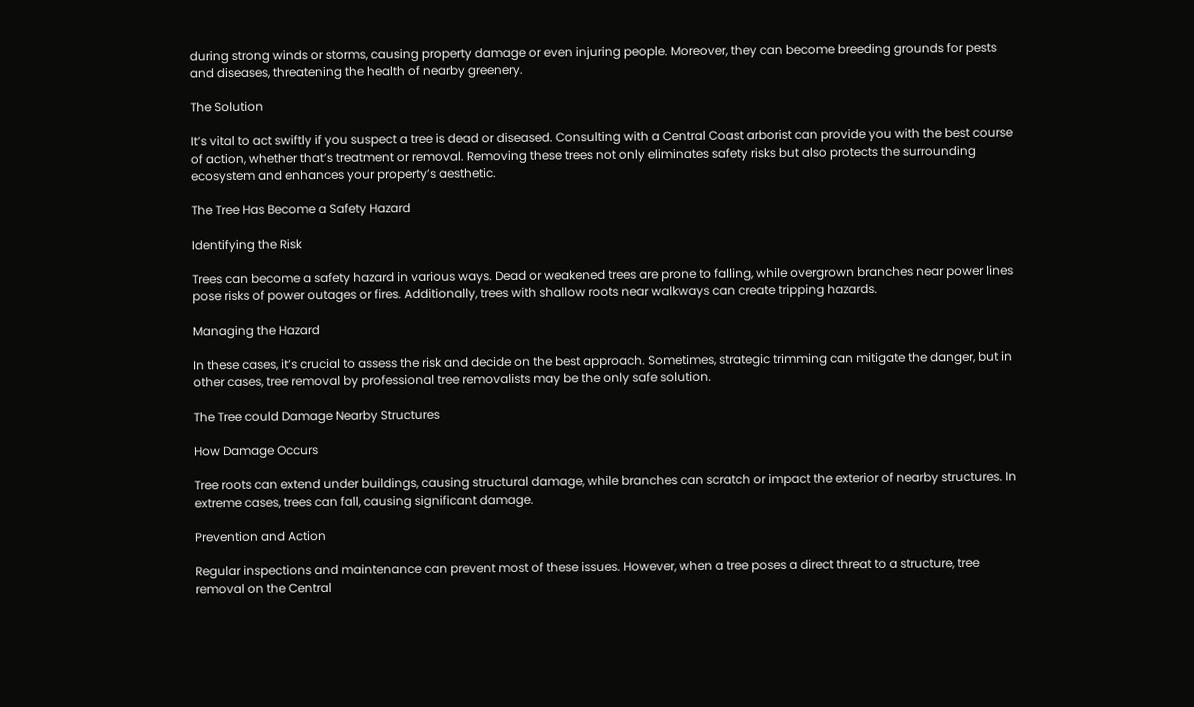during strong winds or storms, causing property damage or even injuring people. Moreover, they can become breeding grounds for pests and diseases, threatening the health of nearby greenery.

The Solution

It’s vital to act swiftly if you suspect a tree is dead or diseased. Consulting with a Central Coast arborist can provide you with the best course of action, whether that’s treatment or removal. Removing these trees not only eliminates safety risks but also protects the surrounding ecosystem and enhances your property’s aesthetic.

The Tree Has Become a Safety Hazard

Identifying the Risk

Trees can become a safety hazard in various ways. Dead or weakened trees are prone to falling, while overgrown branches near power lines pose risks of power outages or fires. Additionally, trees with shallow roots near walkways can create tripping hazards.

Managing the Hazard

In these cases, it’s crucial to assess the risk and decide on the best approach. Sometimes, strategic trimming can mitigate the danger, but in other cases, tree removal by professional tree removalists may be the only safe solution.

The Tree could Damage Nearby Structures

How Damage Occurs

Tree roots can extend under buildings, causing structural damage, while branches can scratch or impact the exterior of nearby structures. In extreme cases, trees can fall, causing significant damage.

Prevention and Action

Regular inspections and maintenance can prevent most of these issues. However, when a tree poses a direct threat to a structure, tree removal on the Central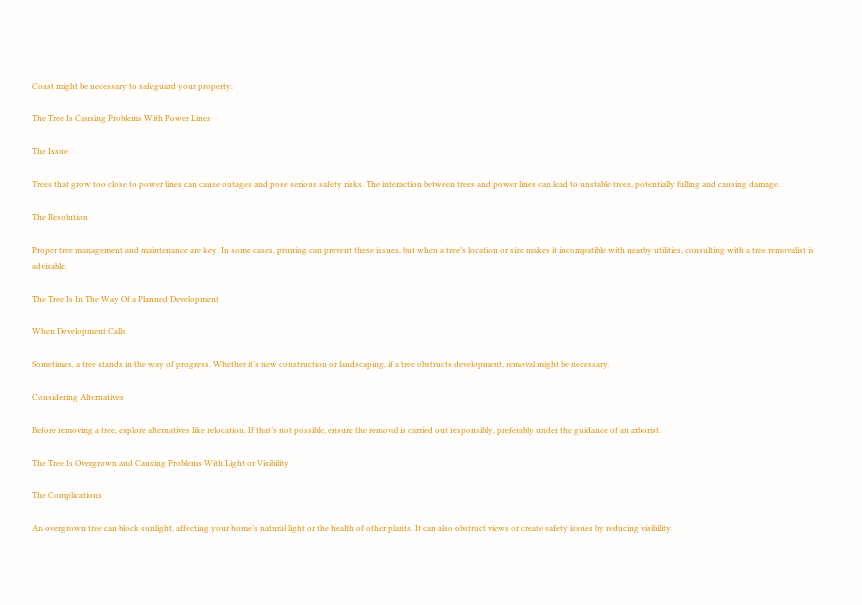Coast might be necessary to safeguard your property.

The Tree Is Causing Problems With Power Lines

The Issue

Trees that grow too close to power lines can cause outages and pose serious safety risks. The interaction between trees and power lines can lead to unstable trees, potentially falling and causing damage.

The Resolution

Proper tree management and maintenance are key. In some cases, pruning can prevent these issues, but when a tree’s location or size makes it incompatible with nearby utilities, consulting with a tree removalist is advisable.

The Tree Is In The Way Of a Planned Development

When Development Calls

Sometimes, a tree stands in the way of progress. Whether it’s new construction or landscaping, if a tree obstructs development, removal might be necessary.

Considering Alternatives

Before removing a tree, explore alternatives like relocation. If that’s not possible, ensure the removal is carried out responsibly, preferably under the guidance of an arborist.

The Tree Is Overgrown and Causing Problems With Light or Visibility

The Complications

An overgrown tree can block sunlight, affecting your home’s natural light or the health of other plants. It can also obstruct views or create safety issues by reducing visibility.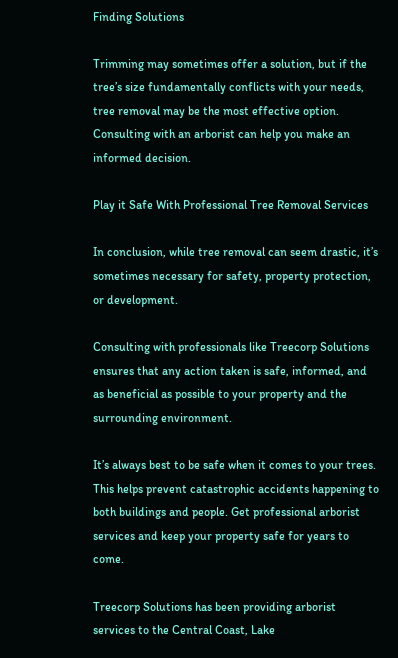Finding Solutions

Trimming may sometimes offer a solution, but if the tree’s size fundamentally conflicts with your needs, tree removal may be the most effective option. Consulting with an arborist can help you make an informed decision.

Play it Safe With Professional Tree Removal Services

In conclusion, while tree removal can seem drastic, it’s sometimes necessary for safety, property protection, or development.

Consulting with professionals like Treecorp Solutions ensures that any action taken is safe, informed, and as beneficial as possible to your property and the surrounding environment.

It’s always best to be safe when it comes to your trees. This helps prevent catastrophic accidents happening to both buildings and people. Get professional arborist services and keep your property safe for years to come.

Treecorp Solutions has been providing arborist services to the Central Coast, Lake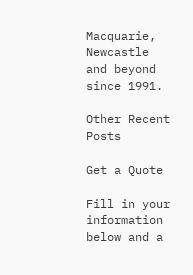Macquarie, Newcastle and beyond since 1991.

Other Recent Posts

Get a Quote

Fill in your information below and a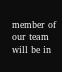member of our team will be in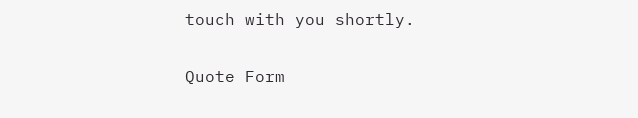touch with you shortly.

Quote Form